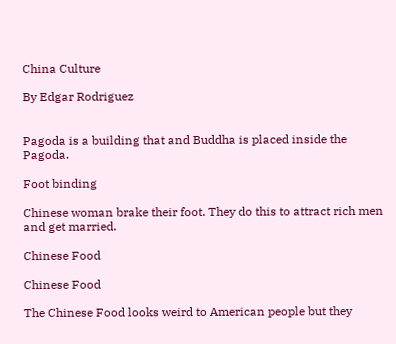China Culture

By Edgar Rodriguez


Pagoda is a building that and Buddha is placed inside the Pagoda.

Foot binding

Chinese woman brake their foot. They do this to attract rich men and get married.

Chinese Food

Chinese Food

The Chinese Food looks weird to American people but they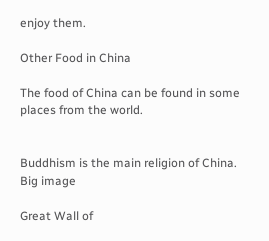enjoy them.

Other Food in China

The food of China can be found in some places from the world.


Buddhism is the main religion of China.
Big image

Great Wall of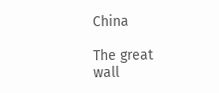China

The great wall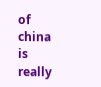of china is really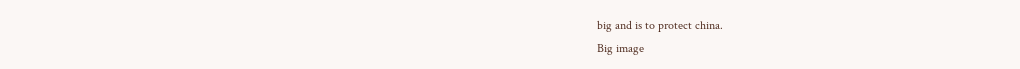big and is to protect china.
Big image